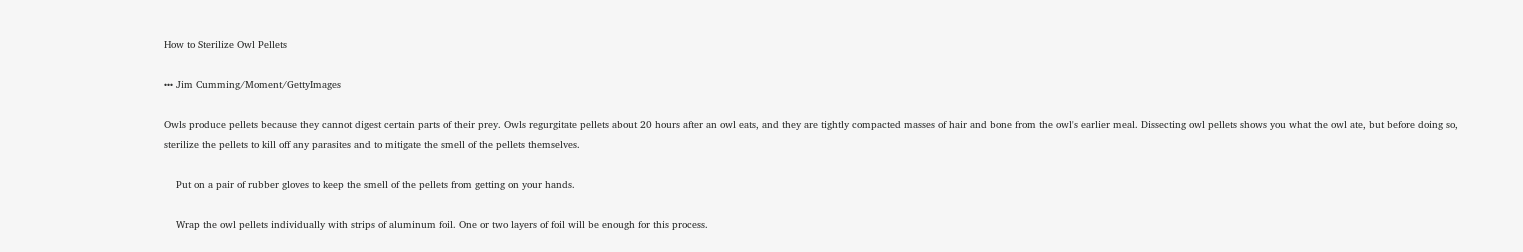How to Sterilize Owl Pellets

••• Jim Cumming/Moment/GettyImages

Owls produce pellets because they cannot digest certain parts of their prey. Owls regurgitate pellets about 20 hours after an owl eats, and they are tightly compacted masses of hair and bone from the owl's earlier meal. Dissecting owl pellets shows you what the owl ate, but before doing so, sterilize the pellets to kill off any parasites and to mitigate the smell of the pellets themselves.

    Put on a pair of rubber gloves to keep the smell of the pellets from getting on your hands.

    Wrap the owl pellets individually with strips of aluminum foil. One or two layers of foil will be enough for this process.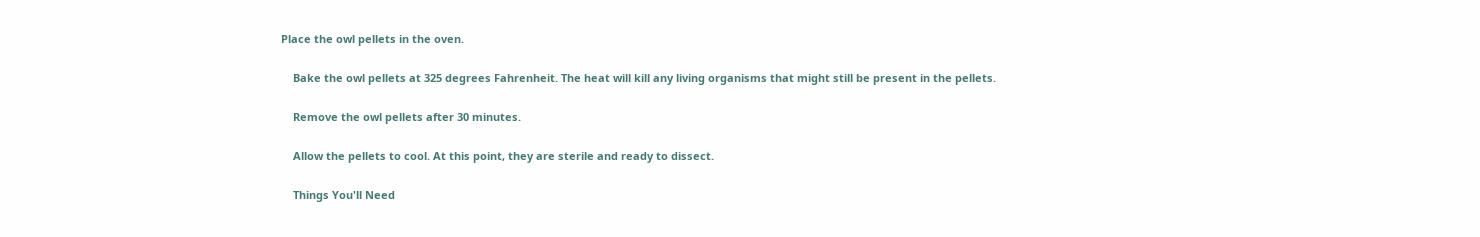Place the owl pellets in the oven.

    Bake the owl pellets at 325 degrees Fahrenheit. The heat will kill any living organisms that might still be present in the pellets.

    Remove the owl pellets after 30 minutes.

    Allow the pellets to cool. At this point, they are sterile and ready to dissect.

    Things You'll Need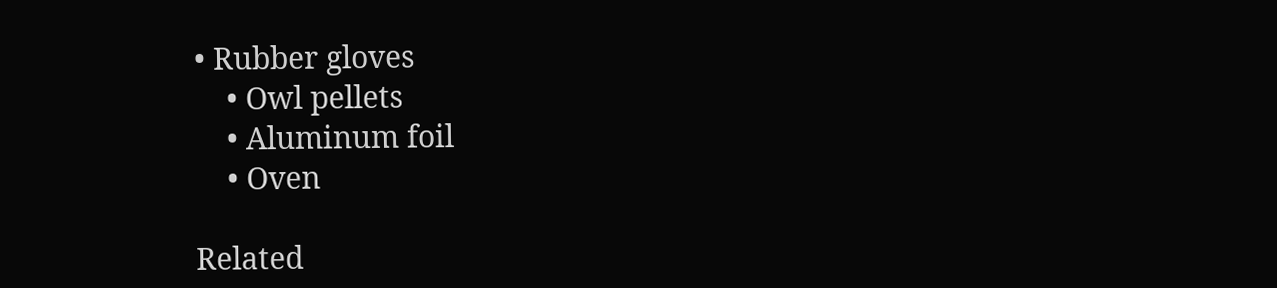• Rubber gloves
    • Owl pellets
    • Aluminum foil
    • Oven

Related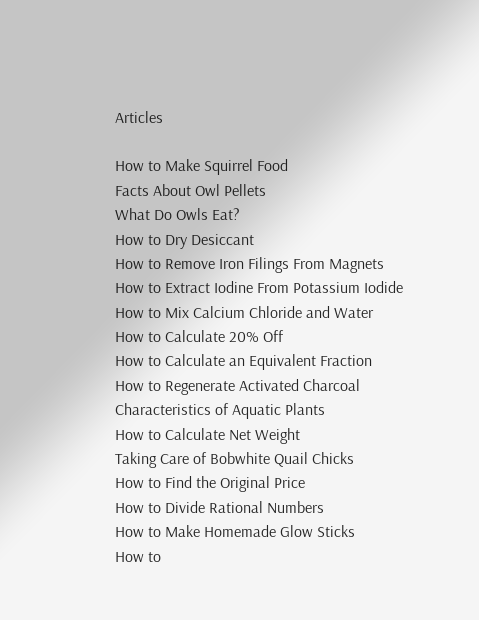Articles

How to Make Squirrel Food
Facts About Owl Pellets
What Do Owls Eat?
How to Dry Desiccant
How to Remove Iron Filings From Magnets
How to Extract Iodine From Potassium Iodide
How to Mix Calcium Chloride and Water
How to Calculate 20% Off
How to Calculate an Equivalent Fraction
How to Regenerate Activated Charcoal
Characteristics of Aquatic Plants
How to Calculate Net Weight
Taking Care of Bobwhite Quail Chicks
How to Find the Original Price
How to Divide Rational Numbers
How to Make Homemade Glow Sticks
How to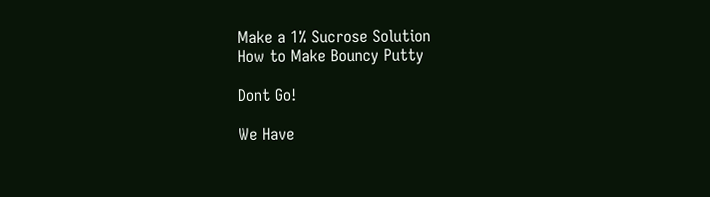Make a 1% Sucrose Solution
How to Make Bouncy Putty

Dont Go!

We Have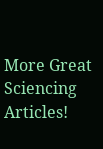More Great Sciencing Articles!